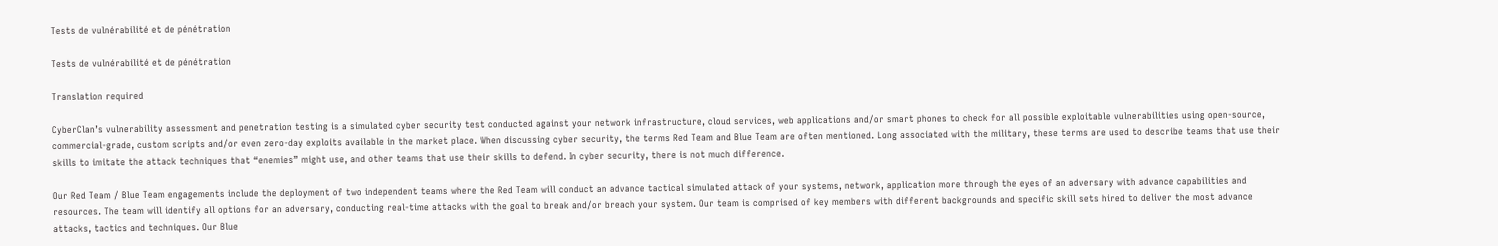Tests de vulnérabilité et de pénétration

Tests de vulnérabilité et de pénétration

Translation required

CyberClan’s vulnerability assessment and penetration testing is a simulated cyber security test conducted against your network infrastructure, cloud services, web applications and/or smart phones to check for all possible exploitable vulnerabilities using open-source, commercial-grade, custom scripts and/or even zero-day exploits available in the market place. When discussing cyber security, the terms Red Team and Blue Team are often mentioned. Long associated with the military, these terms are used to describe teams that use their skills to imitate the attack techniques that “enemies” might use, and other teams that use their skills to defend. In cyber security, there is not much difference.

Our Red Team / Blue Team engagements include the deployment of two independent teams where the Red Team will conduct an advance tactical simulated attack of your systems, network, application more through the eyes of an adversary with advance capabilities and resources. The team will identify all options for an adversary, conducting real-time attacks with the goal to break and/or breach your system. Our team is comprised of key members with different backgrounds and specific skill sets hired to deliver the most advance attacks, tactics and techniques. Our Blue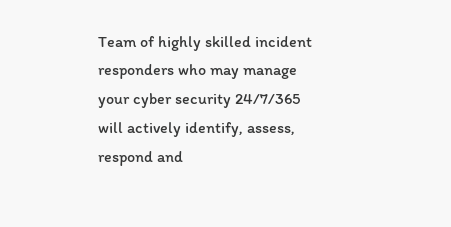Team of highly skilled incident responders who may manage your cyber security 24/7/365 will actively identify, assess, respond and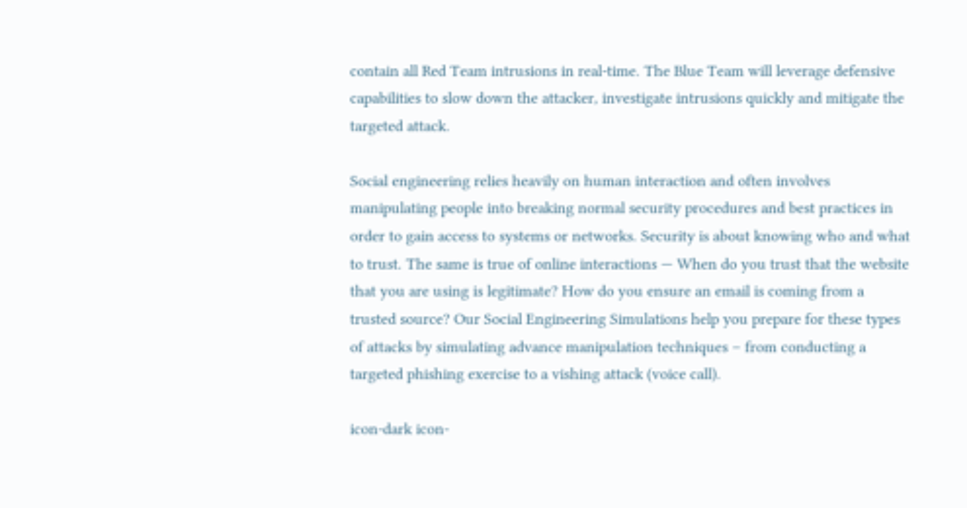contain all Red Team intrusions in real-time. The Blue Team will leverage defensive capabilities to slow down the attacker, investigate intrusions quickly and mitigate the targeted attack.

Social engineering relies heavily on human interaction and often involves manipulating people into breaking normal security procedures and best practices in order to gain access to systems or networks. Security is about knowing who and what to trust. The same is true of online interactions — When do you trust that the website that you are using is legitimate? How do you ensure an email is coming from a trusted source? Our Social Engineering Simulations help you prepare for these types of attacks by simulating advance manipulation techniques – from conducting a targeted phishing exercise to a vishing attack (voice call).

icon-dark icon-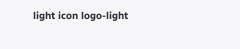light icon logo-light